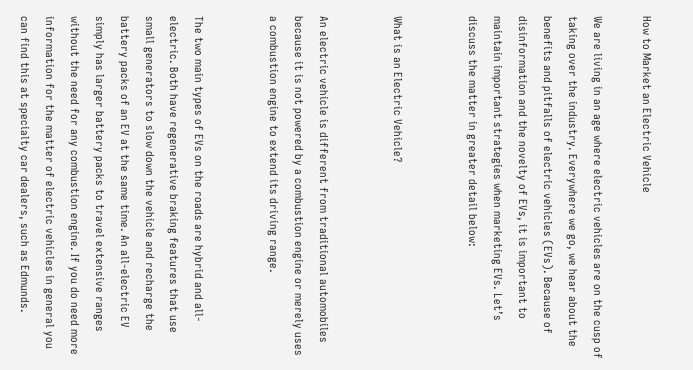How to Market an Electric Vehicle

We are living in an age where electric vehicles are on the cusp of taking over the industry. Everywhere we go, we hear about the benefits and pitfalls of electric vehicles (EVs). Because of disinformation and the novelty of EVs, it is important to maintain important strategies when marketing EVs. Let’s discuss the matter in greater detail below:


What is an Electric Vehicle?


An electric vehicle is different from traditional automobiles because it is not powered by a combustion engine or merely uses a combustion engine to extend its driving range.


The two main types of EVs on the roads are hybrid and all-electric. Both have regenerative braking features that use small generators to slow down the vehicle and recharge the battery packs of an EV at the same time. An all-electric EV simply has larger battery packs to travel extensive ranges without the need for any combustion engine. If you do need more information for the matter of electric vehicles in general you can find this at specialty car dealers, such as Edmunds.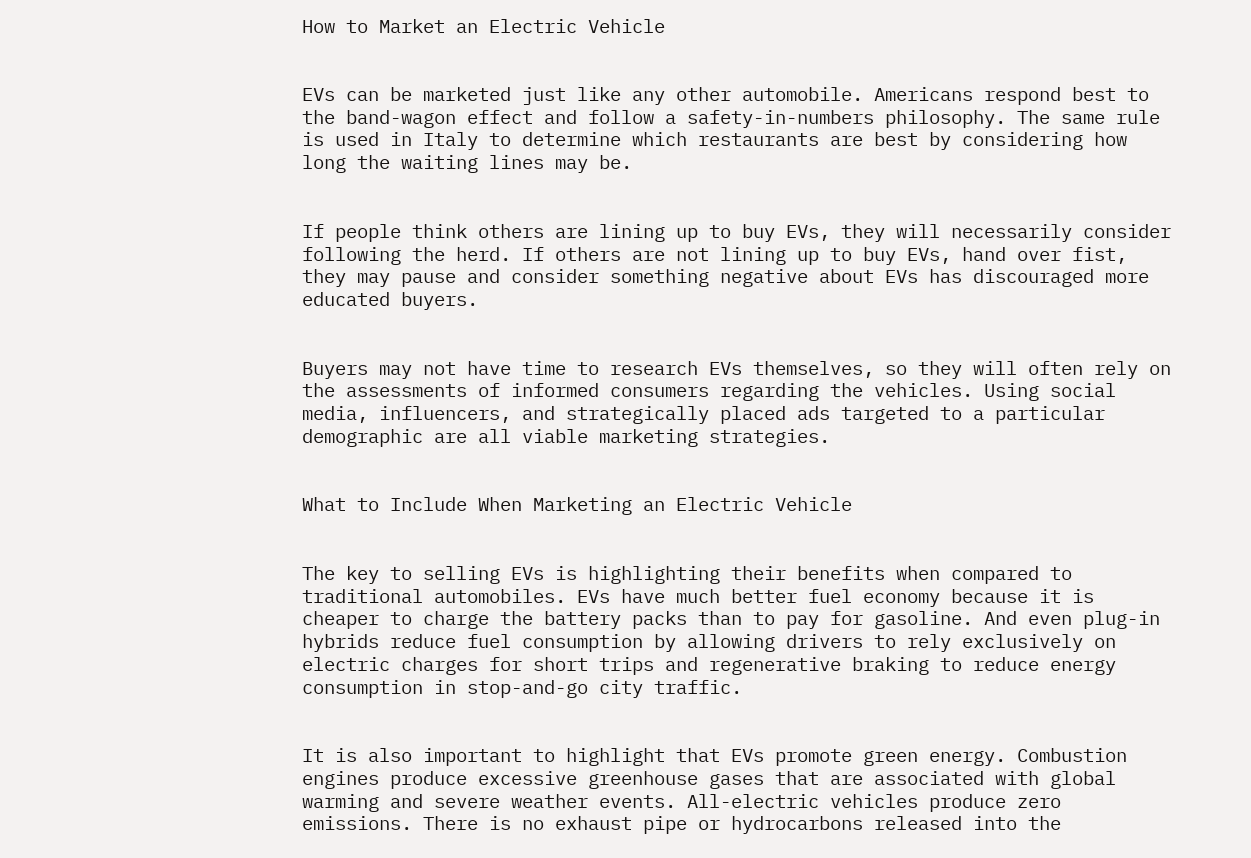How to Market an Electric Vehicle


EVs can be marketed just like any other automobile. Americans respond best to the band-wagon effect and follow a safety-in-numbers philosophy. The same rule is used in Italy to determine which restaurants are best by considering how long the waiting lines may be.


If people think others are lining up to buy EVs, they will necessarily consider following the herd. If others are not lining up to buy EVs, hand over fist, they may pause and consider something negative about EVs has discouraged more educated buyers.


Buyers may not have time to research EVs themselves, so they will often rely on the assessments of informed consumers regarding the vehicles. Using social media, influencers, and strategically placed ads targeted to a particular demographic are all viable marketing strategies.


What to Include When Marketing an Electric Vehicle


The key to selling EVs is highlighting their benefits when compared to traditional automobiles. EVs have much better fuel economy because it is cheaper to charge the battery packs than to pay for gasoline. And even plug-in hybrids reduce fuel consumption by allowing drivers to rely exclusively on electric charges for short trips and regenerative braking to reduce energy consumption in stop-and-go city traffic.


It is also important to highlight that EVs promote green energy. Combustion engines produce excessive greenhouse gases that are associated with global warming and severe weather events. All-electric vehicles produce zero emissions. There is no exhaust pipe or hydrocarbons released into the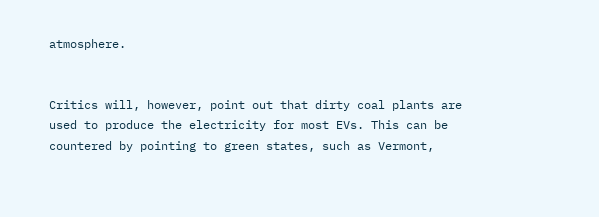atmosphere.


Critics will, however, point out that dirty coal plants are used to produce the electricity for most EVs. This can be countered by pointing to green states, such as Vermont,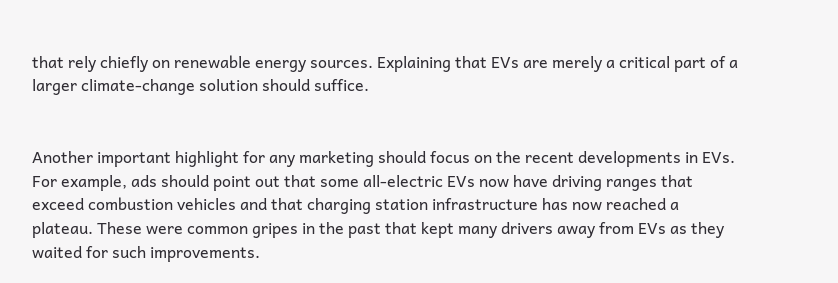that rely chiefly on renewable energy sources. Explaining that EVs are merely a critical part of a larger climate-change solution should suffice.


Another important highlight for any marketing should focus on the recent developments in EVs. For example, ads should point out that some all-electric EVs now have driving ranges that exceed combustion vehicles and that charging station infrastructure has now reached a plateau. These were common gripes in the past that kept many drivers away from EVs as they waited for such improvements.